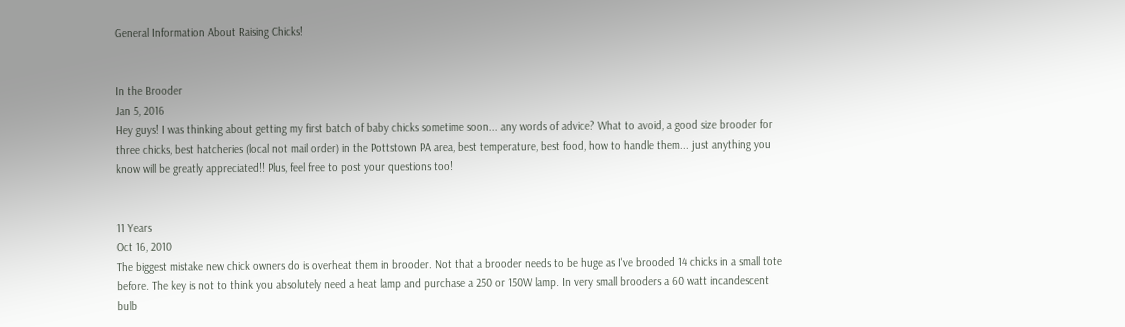General Information About Raising Chicks!


In the Brooder
Jan 5, 2016
Hey guys! I was thinking about getting my first batch of baby chicks sometime soon... any words of advice? What to avoid, a good size brooder for three chicks, best hatcheries (local not mail order) in the Pottstown PA area, best temperature, best food, how to handle them... just anything you know will be greatly appreciated!! Plus, feel free to post your questions too!


11 Years
Oct 16, 2010
The biggest mistake new chick owners do is overheat them in brooder. Not that a brooder needs to be huge as I've brooded 14 chicks in a small tote before. The key is not to think you absolutely need a heat lamp and purchase a 250 or 150W lamp. In very small brooders a 60 watt incandescent bulb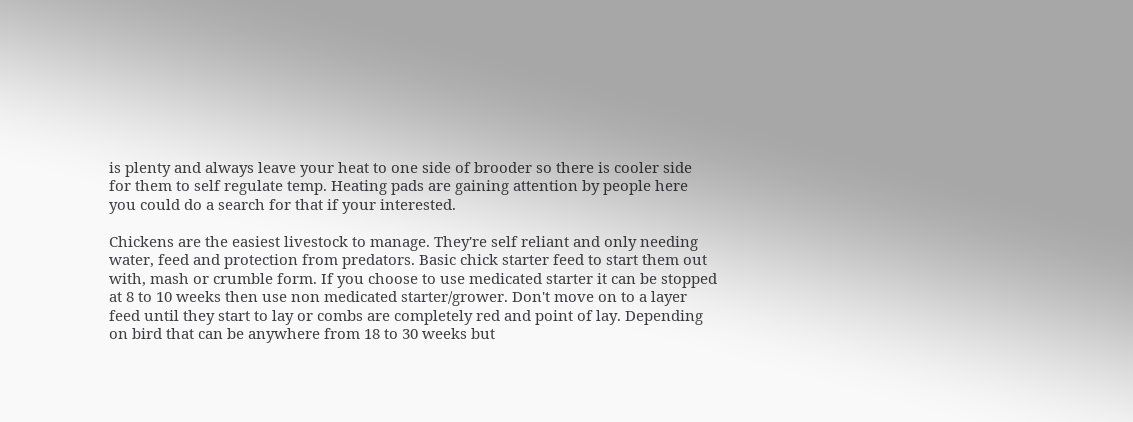is plenty and always leave your heat to one side of brooder so there is cooler side for them to self regulate temp. Heating pads are gaining attention by people here you could do a search for that if your interested.

Chickens are the easiest livestock to manage. They're self reliant and only needing water, feed and protection from predators. Basic chick starter feed to start them out with, mash or crumble form. If you choose to use medicated starter it can be stopped at 8 to 10 weeks then use non medicated starter/grower. Don't move on to a layer feed until they start to lay or combs are completely red and point of lay. Depending on bird that can be anywhere from 18 to 30 weeks but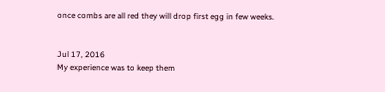once combs are all red they will drop first egg in few weeks.


Jul 17, 2016
My experience was to keep them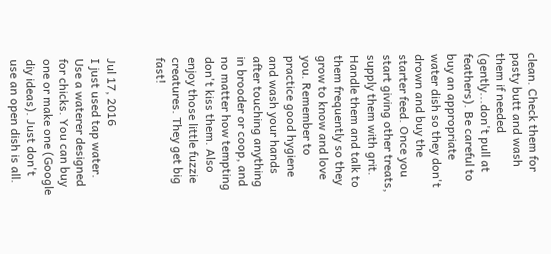clean. Check them for pasty butt and wash them if needed (gently...don't pull at feathers). Be careful to buy an appropriate water dish so they don't drown and buy the starter feed. Once you start giving other treats, supply them with grit. Handle them and talk to them frequently so they grow to know and love you. Remember to practice good hygiene and wash your hands after touching anything in brooder or coop, and no matter how tempting don't kiss them. Also enjoy those little fuzzie creatures. They get big fast!


Jul 17, 2016
I just used tap water. Use a waterer designed for chicks. You can buy one or make one (Google diy ideas). Just don't use an open dish is all.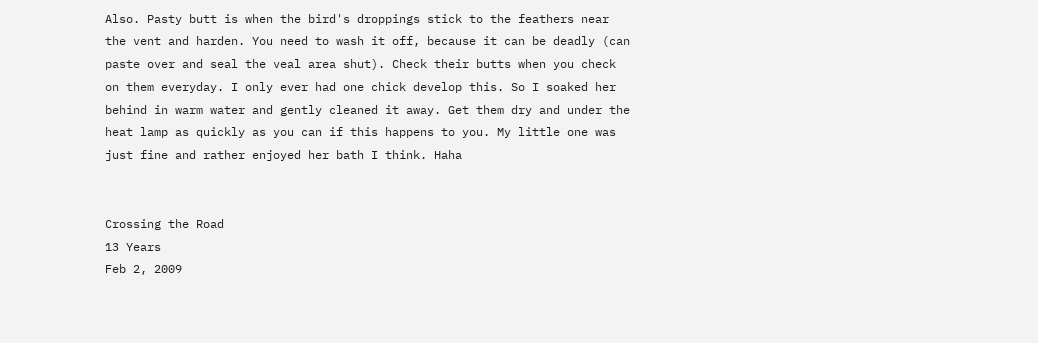Also. Pasty butt is when the bird's droppings stick to the feathers near the vent and harden. You need to wash it off, because it can be deadly (can paste over and seal the veal area shut). Check their butts when you check on them everyday. I only ever had one chick develop this. So I soaked her behind in warm water and gently cleaned it away. Get them dry and under the heat lamp as quickly as you can if this happens to you. My little one was just fine and rather enjoyed her bath I think. Haha


Crossing the Road
13 Years
Feb 2, 2009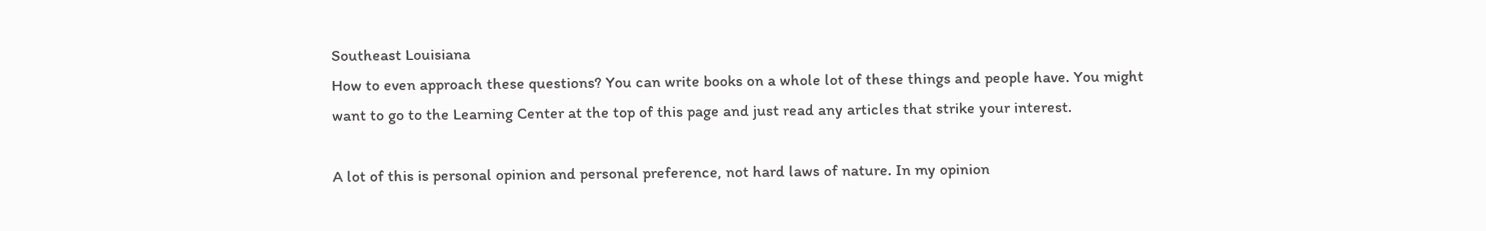Southeast Louisiana
How to even approach these questions? You can write books on a whole lot of these things and people have. You might want to go to the Learning Center at the top of this page and just read any articles that strike your interest.

A lot of this is personal opinion and personal preference, not hard laws of nature. In my opinion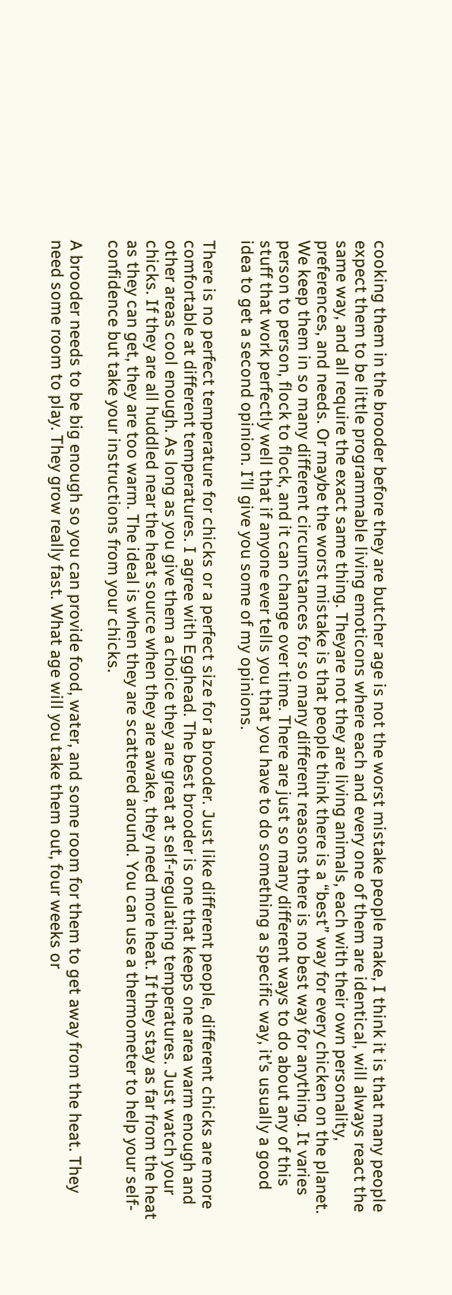cooking them in the brooder before they are butcher age is not the worst mistake people make, I think it is that many people expect them to be little programmable living emoticons where each and every one of them are identical, will always react the same way, and all require the exact same thing. Theyare not they are living animals, each with their own personality, preferences, and needs. Or maybe the worst mistake is that people think there is a “best” way for every chicken on the planet. We keep them in so many different circumstances for so many different reasons there is no best way for anything. It varies person to person, flock to flock, and it can change over time. There are just so many different ways to do about any of this stuff that work perfectly well that if anyone ever tells you that you have to do something a specific way, it’s usually a good idea to get a second opinion. I’ll give you some of my opinions.

There is no perfect temperature for chicks or a perfect size for a brooder. Just like different people, different chicks are more comfortable at different temperatures. I agree with Egghead. The best brooder is one that keeps one area warm enough and other areas cool enough. As long as you give them a choice they are great at self-regulating temperatures. Just watch your chicks. If they are all huddled near the heat source when they are awake, they need more heat. If they stay as far from the heat as they can get, they are too warm. The ideal is when they are scattered around. You can use a thermometer to help your self-confidence but take your instructions from your chicks.

A brooder needs to be big enough so you can provide food, water, and some room for them to get away from the heat. They need some room to play. They grow really fast. What age will you take them out, four weeks or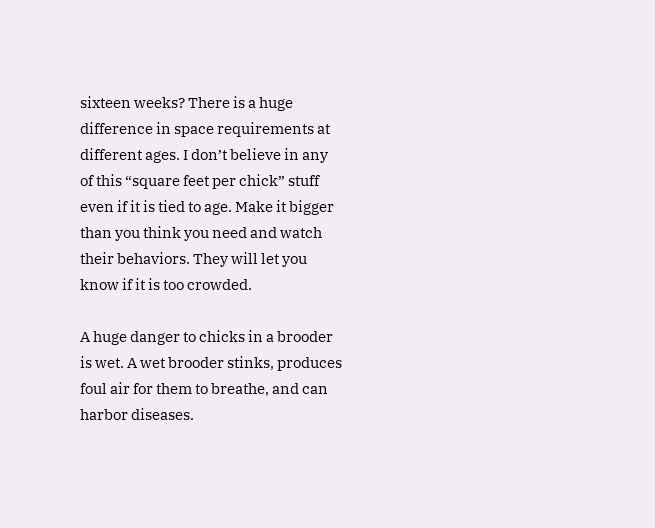sixteen weeks? There is a huge difference in space requirements at different ages. I don’t believe in any of this “square feet per chick” stuff even if it is tied to age. Make it bigger than you think you need and watch their behaviors. They will let you know if it is too crowded.

A huge danger to chicks in a brooder is wet. A wet brooder stinks, produces foul air for them to breathe, and can harbor diseases.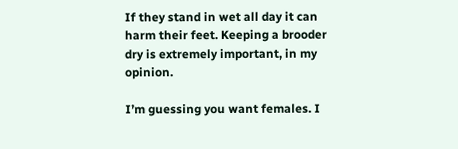If they stand in wet all day it can harm their feet. Keeping a brooder dry is extremely important, in my opinion.

I’m guessing you want females. I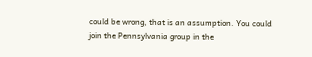could be wrong, that is an assumption. You could join the Pennsylvania group in the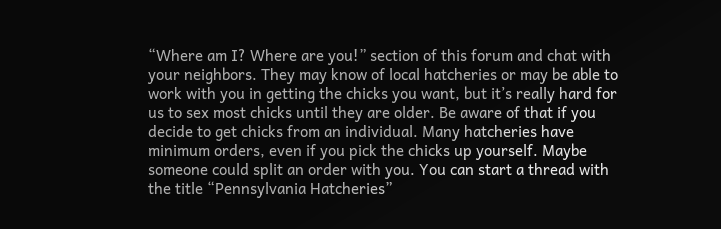“Where am I? Where are you!” section of this forum and chat with your neighbors. They may know of local hatcheries or may be able to work with you in getting the chicks you want, but it’s really hard for us to sex most chicks until they are older. Be aware of that if you decide to get chicks from an individual. Many hatcheries have minimum orders, even if you pick the chicks up yourself. Maybe someone could split an order with you. You can start a thread with the title “Pennsylvania Hatcheries”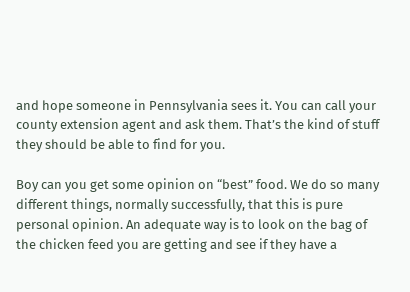and hope someone in Pennsylvania sees it. You can call your county extension agent and ask them. That’s the kind of stuff they should be able to find for you.

Boy can you get some opinion on “best” food. We do so many different things, normally successfully, that this is pure personal opinion. An adequate way is to look on the bag of the chicken feed you are getting and see if they have a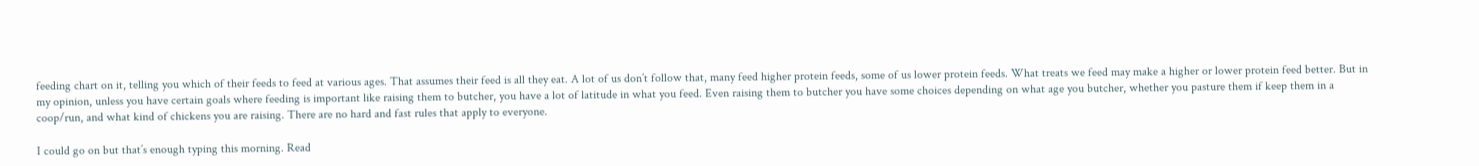feeding chart on it, telling you which of their feeds to feed at various ages. That assumes their feed is all they eat. A lot of us don’t follow that, many feed higher protein feeds, some of us lower protein feeds. What treats we feed may make a higher or lower protein feed better. But in my opinion, unless you have certain goals where feeding is important like raising them to butcher, you have a lot of latitude in what you feed. Even raising them to butcher you have some choices depending on what age you butcher, whether you pasture them if keep them in a coop/run, and what kind of chickens you are raising. There are no hard and fast rules that apply to everyone.

I could go on but that’s enough typing this morning. Read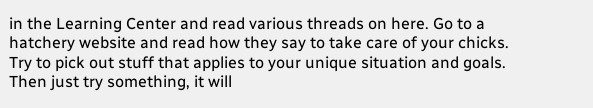in the Learning Center and read various threads on here. Go to a hatchery website and read how they say to take care of your chicks. Try to pick out stuff that applies to your unique situation and goals. Then just try something, it will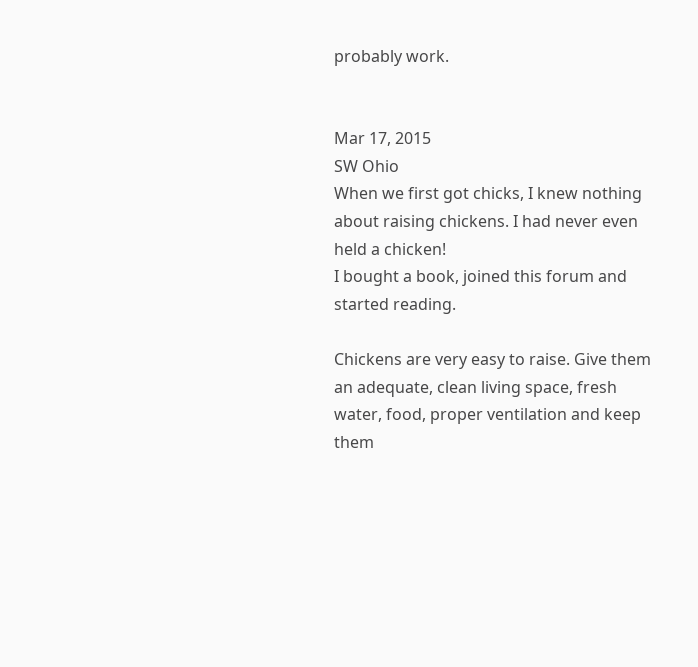probably work.


Mar 17, 2015
SW Ohio
When we first got chicks, I knew nothing about raising chickens. I had never even held a chicken!
I bought a book, joined this forum and started reading.

Chickens are very easy to raise. Give them an adequate, clean living space, fresh water, food, proper ventilation and keep them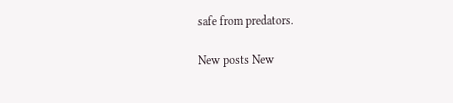safe from predators.

New posts New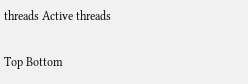threads Active threads

Top Bottom